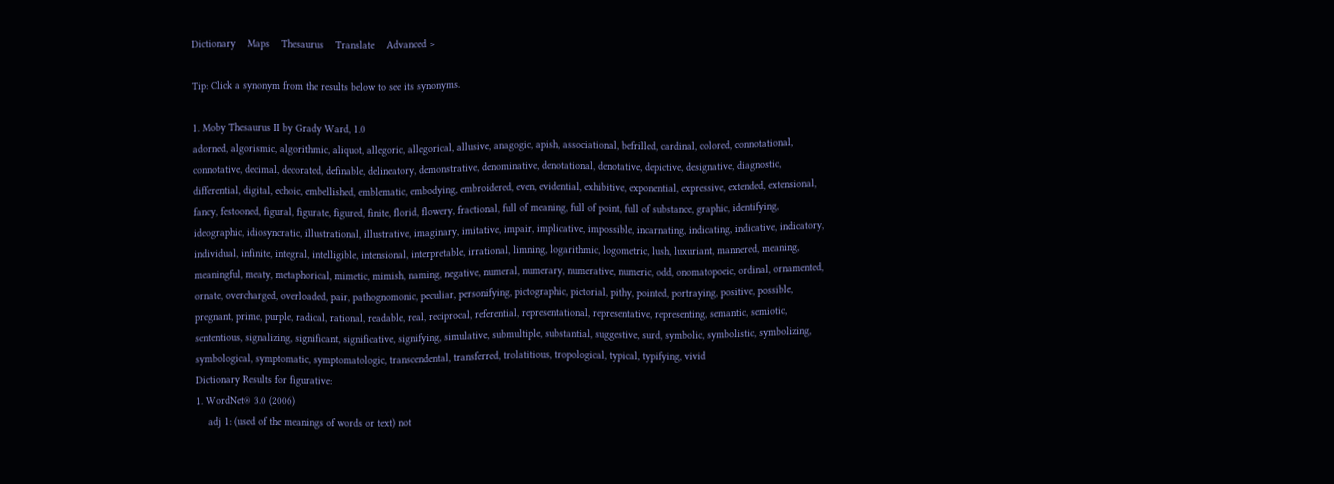Dictionary    Maps    Thesaurus    Translate    Advanced >

Tip: Click a synonym from the results below to see its synonyms.

1. Moby Thesaurus II by Grady Ward, 1.0
adorned, algorismic, algorithmic, aliquot, allegoric, allegorical, allusive, anagogic, apish, associational, befrilled, cardinal, colored, connotational, connotative, decimal, decorated, definable, delineatory, demonstrative, denominative, denotational, denotative, depictive, designative, diagnostic, differential, digital, echoic, embellished, emblematic, embodying, embroidered, even, evidential, exhibitive, exponential, expressive, extended, extensional, fancy, festooned, figural, figurate, figured, finite, florid, flowery, fractional, full of meaning, full of point, full of substance, graphic, identifying, ideographic, idiosyncratic, illustrational, illustrative, imaginary, imitative, impair, implicative, impossible, incarnating, indicating, indicative, indicatory, individual, infinite, integral, intelligible, intensional, interpretable, irrational, limning, logarithmic, logometric, lush, luxuriant, mannered, meaning, meaningful, meaty, metaphorical, mimetic, mimish, naming, negative, numeral, numerary, numerative, numeric, odd, onomatopoeic, ordinal, ornamented, ornate, overcharged, overloaded, pair, pathognomonic, peculiar, personifying, pictographic, pictorial, pithy, pointed, portraying, positive, possible, pregnant, prime, purple, radical, rational, readable, real, reciprocal, referential, representational, representative, representing, semantic, semiotic, sententious, signalizing, significant, significative, signifying, simulative, submultiple, substantial, suggestive, surd, symbolic, symbolistic, symbolizing, symbological, symptomatic, symptomatologic, transcendental, transferred, trolatitious, tropological, typical, typifying, vivid
Dictionary Results for figurative:
1. WordNet® 3.0 (2006)
    adj 1: (used of the meanings of words or text) not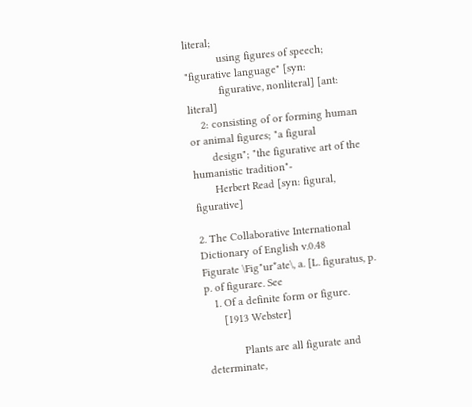literal;
           using figures of speech; "figurative language" [syn:
           figurative, nonliteral] [ant: literal]
    2: consisting of or forming human or animal figures; "a figural
       design"; "the figurative art of the humanistic tradition"-
       Herbert Read [syn: figural, figurative]

2. The Collaborative International Dictionary of English v.0.48
Figurate \Fig"ur*ate\, a. [L. figuratus, p. p. of figurare. See
   1. Of a definite form or figure.
      [1913 Webster]

            Plants are all figurate and determinate,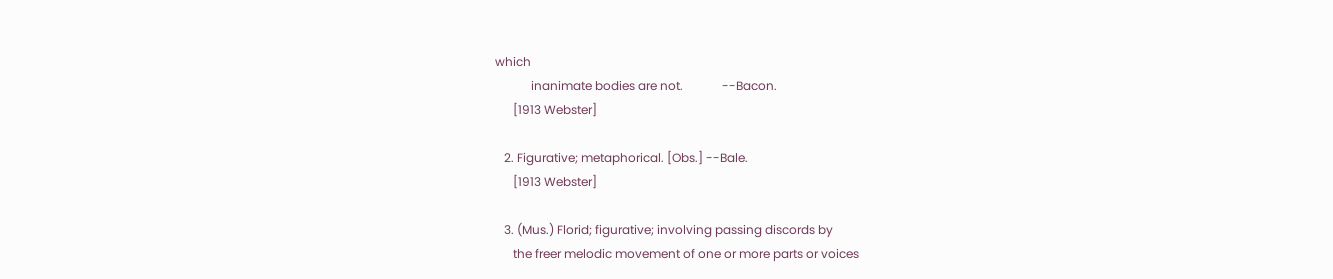which
            inanimate bodies are not.             --Bacon.
      [1913 Webster]

   2. Figurative; metaphorical. [Obs.] --Bale.
      [1913 Webster]

   3. (Mus.) Florid; figurative; involving passing discords by
      the freer melodic movement of one or more parts or voices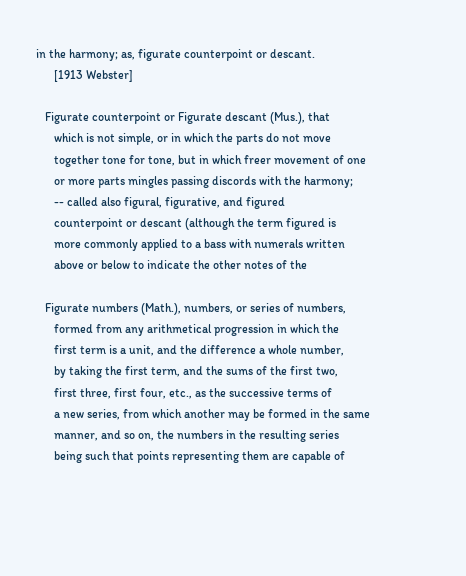in the harmony; as, figurate counterpoint or descant.
      [1913 Webster]

   Figurate counterpoint or Figurate descant (Mus.), that
      which is not simple, or in which the parts do not move
      together tone for tone, but in which freer movement of one
      or more parts mingles passing discords with the harmony;
      -- called also figural, figurative, and figured
      counterpoint or descant (although the term figured is
      more commonly applied to a bass with numerals written
      above or below to indicate the other notes of the

   Figurate numbers (Math.), numbers, or series of numbers,
      formed from any arithmetical progression in which the
      first term is a unit, and the difference a whole number,
      by taking the first term, and the sums of the first two,
      first three, first four, etc., as the successive terms of
      a new series, from which another may be formed in the same
      manner, and so on, the numbers in the resulting series
      being such that points representing them are capable of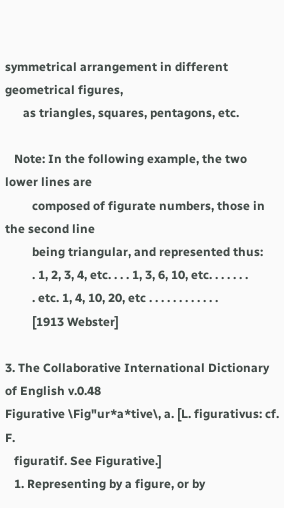symmetrical arrangement in different geometrical figures,
      as triangles, squares, pentagons, etc.

   Note: In the following example, the two lower lines are
         composed of figurate numbers, those in the second line
         being triangular, and represented thus:
         . 1, 2, 3, 4, etc. . . . 1, 3, 6, 10, etc. . . . . . .
         . etc. 1, 4, 10, 20, etc . . . . . . . . . . . .
         [1913 Webster]

3. The Collaborative International Dictionary of English v.0.48
Figurative \Fig"ur*a*tive\, a. [L. figurativus: cf. F.
   figuratif. See Figurative.]
   1. Representing by a figure, or by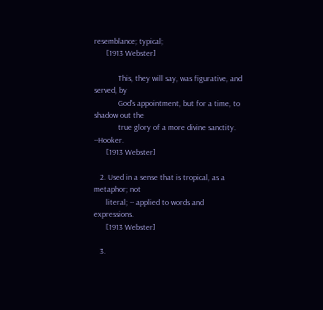resemblance; typical;
      [1913 Webster]

            This, they will say, was figurative, and served, by
            God's appointment, but for a time, to shadow out the
            true glory of a more divine sanctity. --Hooker.
      [1913 Webster]

   2. Used in a sense that is tropical, as a metaphor; not
      literal; -- applied to words and expressions.
      [1913 Webster]

   3.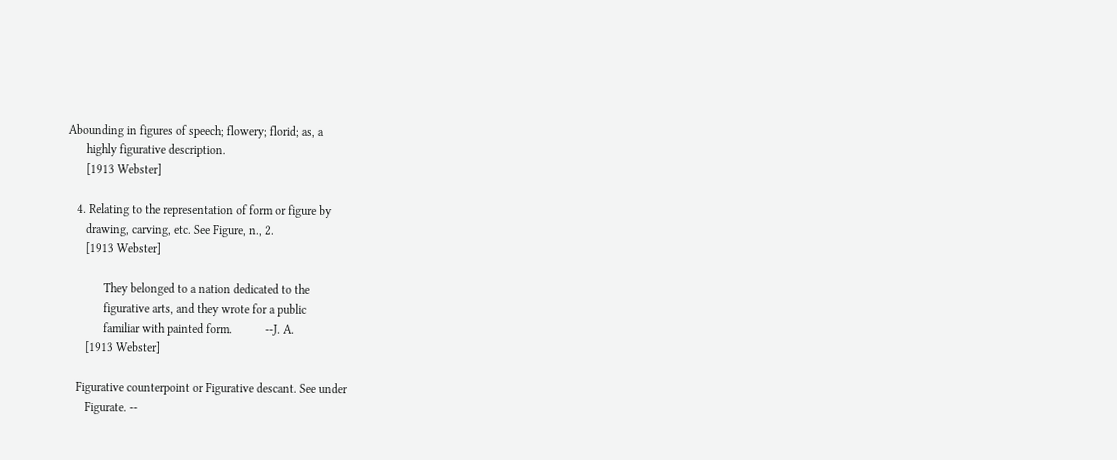Abounding in figures of speech; flowery; florid; as, a
      highly figurative description.
      [1913 Webster]

   4. Relating to the representation of form or figure by
      drawing, carving, etc. See Figure, n., 2.
      [1913 Webster]

            They belonged to a nation dedicated to the
            figurative arts, and they wrote for a public
            familiar with painted form.           --J. A.
      [1913 Webster]

   Figurative counterpoint or Figurative descant. See under
      Figurate. --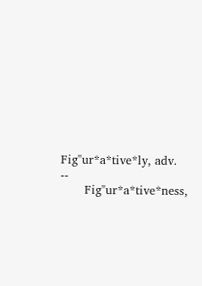Fig"ur*a*tive*ly, adv. --
      Fig"ur*a*tive*ness,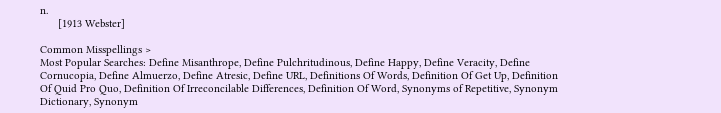n.
      [1913 Webster]

Common Misspellings >
Most Popular Searches: Define Misanthrope, Define Pulchritudinous, Define Happy, Define Veracity, Define Cornucopia, Define Almuerzo, Define Atresic, Define URL, Definitions Of Words, Definition Of Get Up, Definition Of Quid Pro Quo, Definition Of Irreconcilable Differences, Definition Of Word, Synonyms of Repetitive, Synonym Dictionary, Synonym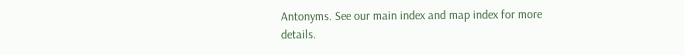Antonyms. See our main index and map index for more details.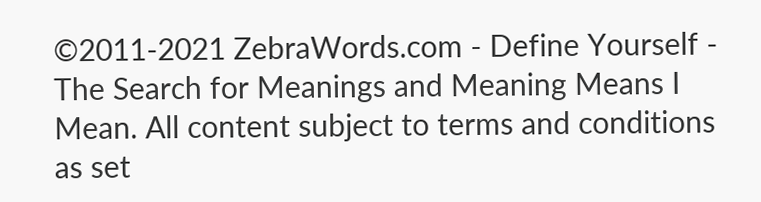©2011-2021 ZebraWords.com - Define Yourself - The Search for Meanings and Meaning Means I Mean. All content subject to terms and conditions as set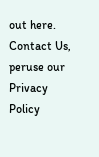out here. Contact Us, peruse our Privacy Policy